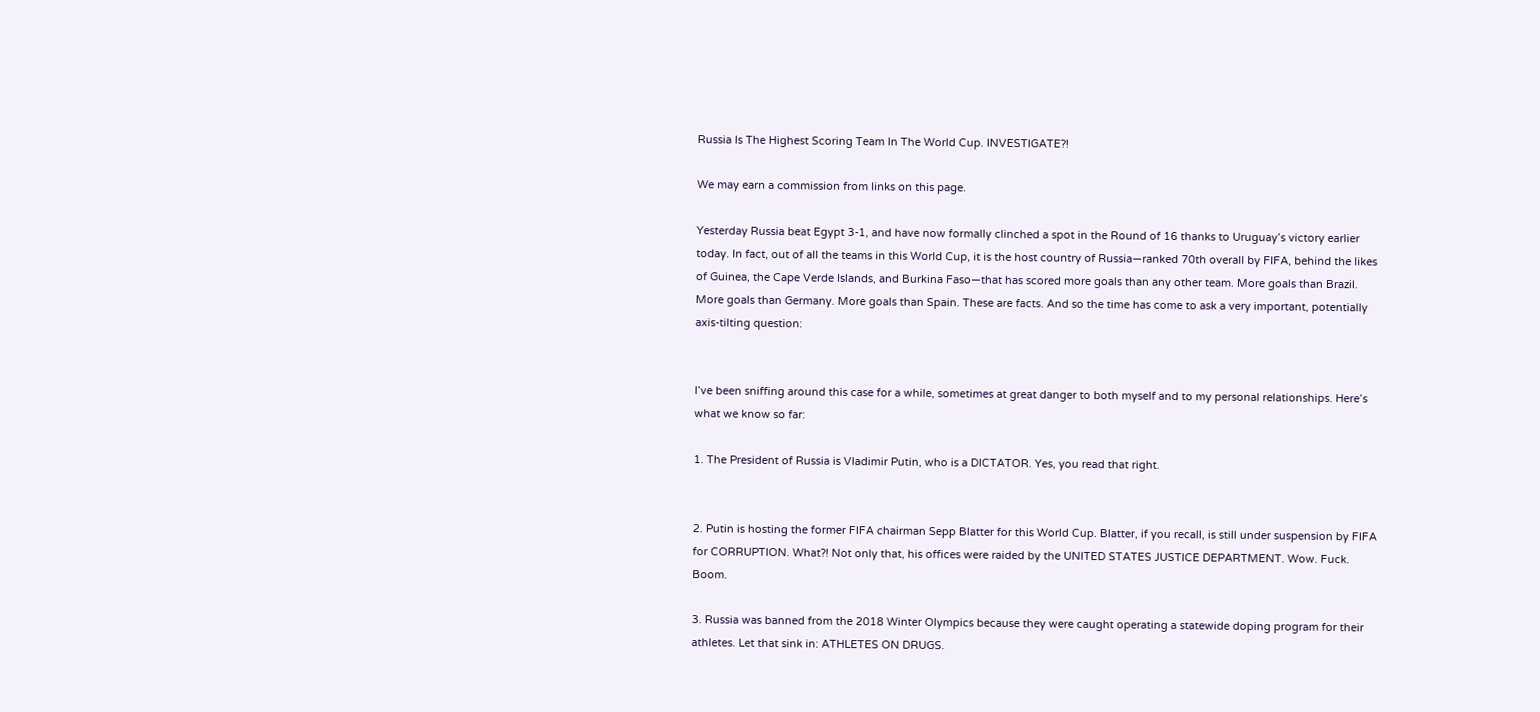Russia Is The Highest Scoring Team In The World Cup. INVESTIGATE?!

We may earn a commission from links on this page.

Yesterday Russia beat Egypt 3-1, and have now formally clinched a spot in the Round of 16 thanks to Uruguay’s victory earlier today. In fact, out of all the teams in this World Cup, it is the host country of Russia—ranked 70th overall by FIFA, behind the likes of Guinea, the Cape Verde Islands, and Burkina Faso—that has scored more goals than any other team. More goals than Brazil. More goals than Germany. More goals than Spain. These are facts. And so the time has come to ask a very important, potentially axis-tilting question:


I’ve been sniffing around this case for a while, sometimes at great danger to both myself and to my personal relationships. Here’s what we know so far:

1. The President of Russia is Vladimir Putin, who is a DICTATOR. Yes, you read that right.


2. Putin is hosting the former FIFA chairman Sepp Blatter for this World Cup. Blatter, if you recall, is still under suspension by FIFA for CORRUPTION. What?! Not only that, his offices were raided by the UNITED STATES JUSTICE DEPARTMENT. Wow. Fuck. Boom.

3. Russia was banned from the 2018 Winter Olympics because they were caught operating a statewide doping program for their athletes. Let that sink in: ATHLETES ON DRUGS.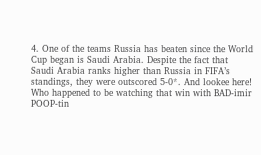4. One of the teams Russia has beaten since the World Cup began is Saudi Arabia. Despite the fact that Saudi Arabia ranks higher than Russia in FIFA’s standings, they were outscored 5-0*. And lookee here! Who happened to be watching that win with BAD-imir POOP-tin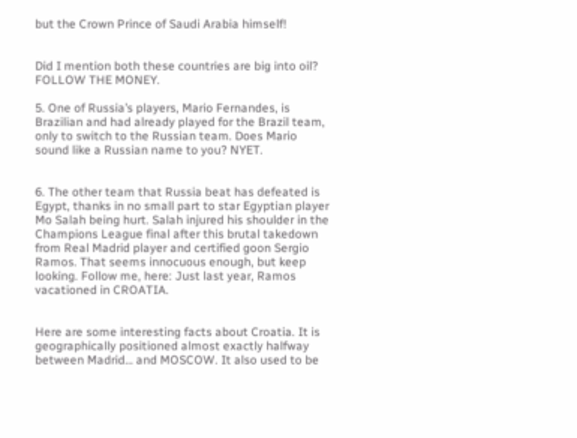but the Crown Prince of Saudi Arabia himself!


Did I mention both these countries are big into oil? FOLLOW THE MONEY.

5. One of Russia’s players, Mario Fernandes, is Brazilian and had already played for the Brazil team, only to switch to the Russian team. Does Mario sound like a Russian name to you? NYET.


6. The other team that Russia beat has defeated is Egypt, thanks in no small part to star Egyptian player Mo Salah being hurt. Salah injured his shoulder in the Champions League final after this brutal takedown from Real Madrid player and certified goon Sergio Ramos. That seems innocuous enough, but keep looking. Follow me, here: Just last year, Ramos vacationed in CROATIA.


Here are some interesting facts about Croatia. It is geographically positioned almost exactly halfway between Madrid… and MOSCOW. It also used to be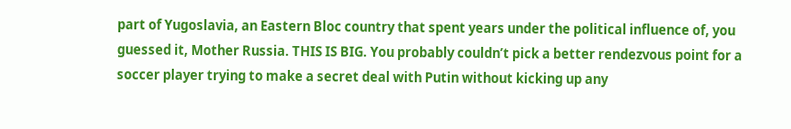part of Yugoslavia, an Eastern Bloc country that spent years under the political influence of, you guessed it, Mother Russia. THIS IS BIG. You probably couldn’t pick a better rendezvous point for a soccer player trying to make a secret deal with Putin without kicking up any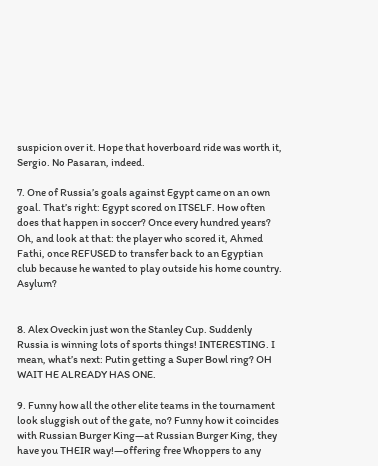suspicion over it. Hope that hoverboard ride was worth it, Sergio. No Pasaran, indeed.

7. One of Russia’s goals against Egypt came on an own goal. That’s right: Egypt scored on ITSELF. How often does that happen in soccer? Once every hundred years? Oh, and look at that: the player who scored it, Ahmed Fathi, once REFUSED to transfer back to an Egyptian club because he wanted to play outside his home country. Asylum?


8. Alex Oveckin just won the Stanley Cup. Suddenly Russia is winning lots of sports things! INTERESTING. I mean, what’s next: Putin getting a Super Bowl ring? OH WAIT HE ALREADY HAS ONE.

9. Funny how all the other elite teams in the tournament look sluggish out of the gate, no? Funny how it coincides with Russian Burger King—at Russian Burger King, they have you THEIR way!—offering free Whoppers to any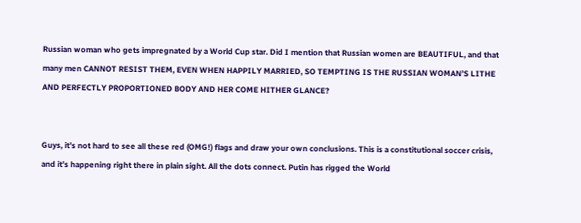Russian woman who gets impregnated by a World Cup star. Did I mention that Russian women are BEAUTIFUL, and that many men CANNOT RESIST THEM, EVEN WHEN HAPPILY MARRIED, SO TEMPTING IS THE RUSSIAN WOMAN’S LITHE AND PERFECTLY PROPORTIONED BODY AND HER COME HITHER GLANCE?


Guys, it’s not hard to see all these red (OMG!) flags and draw your own conclusions. This is a constitutional soccer crisis, and it’s happening right there in plain sight. All the dots connect. Putin has rigged the World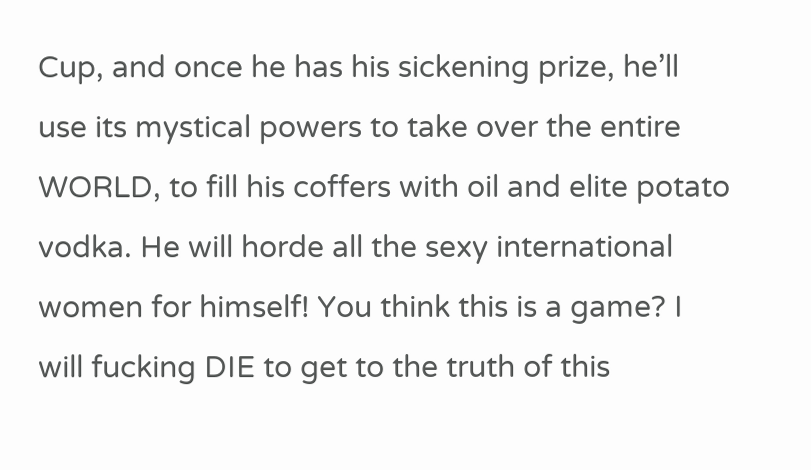Cup, and once he has his sickening prize, he’ll use its mystical powers to take over the entire WORLD, to fill his coffers with oil and elite potato vodka. He will horde all the sexy international women for himself! You think this is a game? I will fucking DIE to get to the truth of this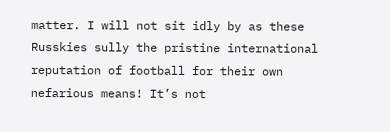matter. I will not sit idly by as these Russkies sully the pristine international reputation of football for their own nefarious means! It’s not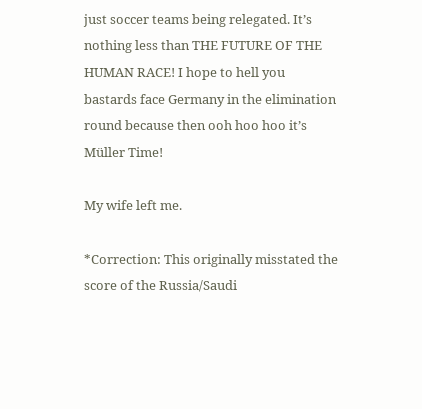just soccer teams being relegated. It’s nothing less than THE FUTURE OF THE HUMAN RACE! I hope to hell you bastards face Germany in the elimination round because then ooh hoo hoo it’s Müller Time!

My wife left me.

*Correction: This originally misstated the score of the Russia/Saudi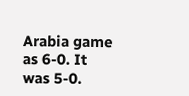Arabia game as 6-0. It was 5-0.